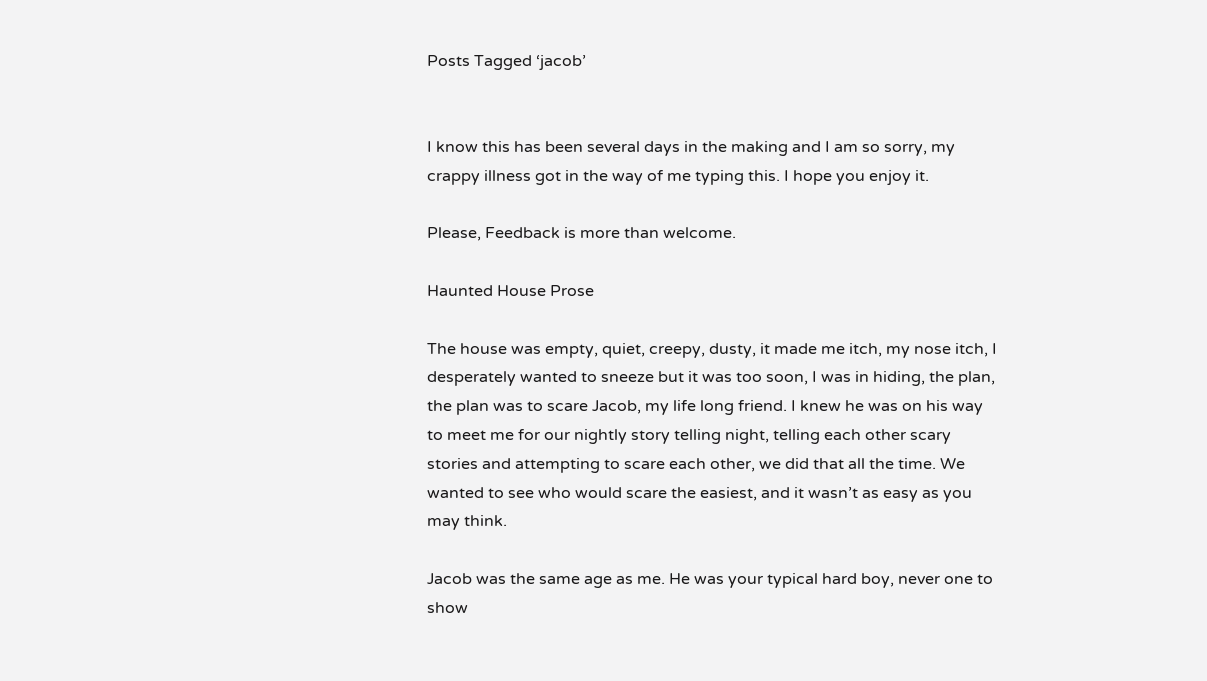Posts Tagged ‘jacob’


I know this has been several days in the making and I am so sorry, my crappy illness got in the way of me typing this. I hope you enjoy it.

Please, Feedback is more than welcome.

Haunted House Prose

The house was empty, quiet, creepy, dusty, it made me itch, my nose itch, I desperately wanted to sneeze but it was too soon, I was in hiding, the plan, the plan was to scare Jacob, my life long friend. I knew he was on his way to meet me for our nightly story telling night, telling each other scary stories and attempting to scare each other, we did that all the time. We wanted to see who would scare the easiest, and it wasn’t as easy as you may think.

Jacob was the same age as me. He was your typical hard boy, never one to show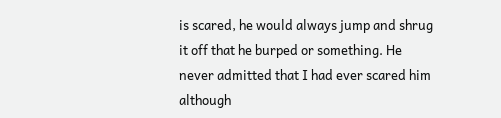is scared, he would always jump and shrug it off that he burped or something. He never admitted that I had ever scared him although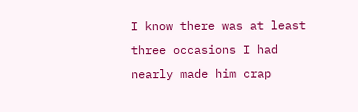I know there was at least three occasions I had nearly made him crap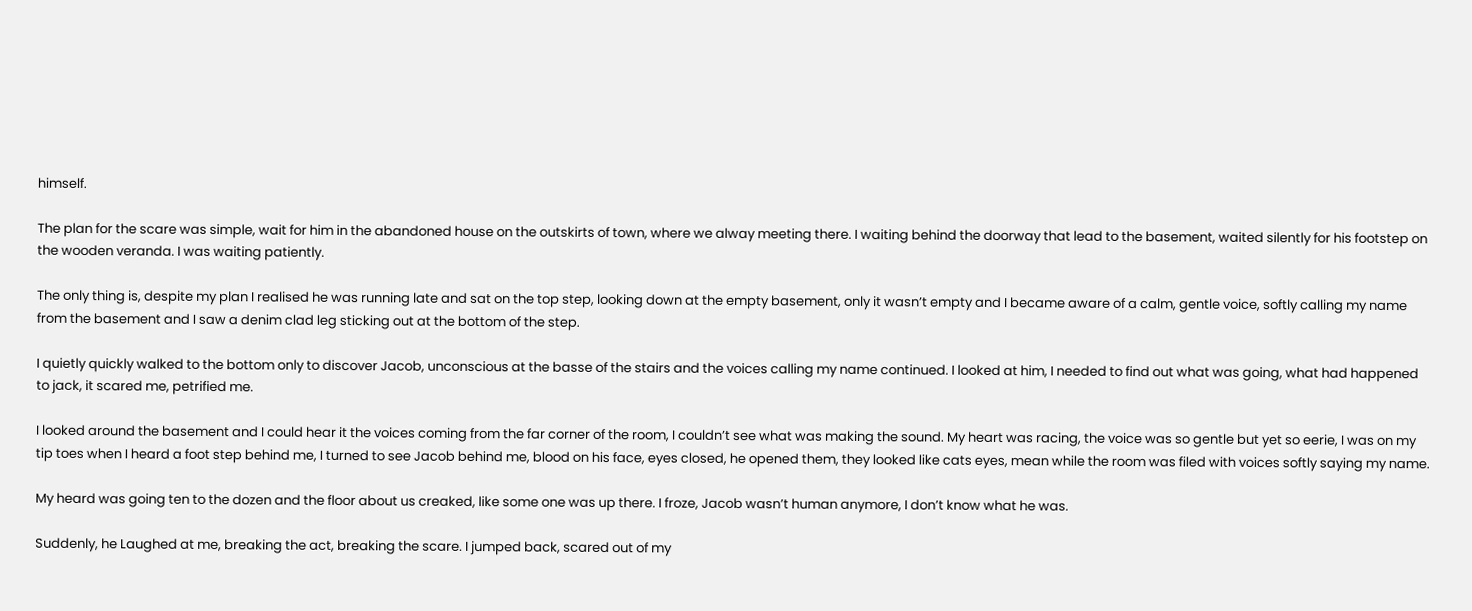himself.

The plan for the scare was simple, wait for him in the abandoned house on the outskirts of town, where we alway meeting there. I waiting behind the doorway that lead to the basement, waited silently for his footstep on the wooden veranda. I was waiting patiently.

The only thing is, despite my plan I realised he was running late and sat on the top step, looking down at the empty basement, only it wasn’t empty and I became aware of a calm, gentle voice, softly calling my name from the basement and I saw a denim clad leg sticking out at the bottom of the step.

I quietly quickly walked to the bottom only to discover Jacob, unconscious at the basse of the stairs and the voices calling my name continued. I looked at him, I needed to find out what was going, what had happened to jack, it scared me, petrified me.

I looked around the basement and I could hear it the voices coming from the far corner of the room, I couldn’t see what was making the sound. My heart was racing, the voice was so gentle but yet so eerie, I was on my tip toes when I heard a foot step behind me, I turned to see Jacob behind me, blood on his face, eyes closed, he opened them, they looked like cats eyes, mean while the room was filed with voices softly saying my name.

My heard was going ten to the dozen and the floor about us creaked, like some one was up there. I froze, Jacob wasn’t human anymore, I don’t know what he was.

Suddenly, he Laughed at me, breaking the act, breaking the scare. I jumped back, scared out of my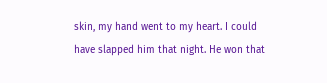skin, my hand went to my heart. I could have slapped him that night. He won that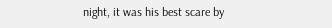night, it was his best scare by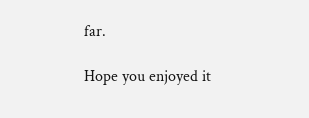far.

Hope you enjoyed it